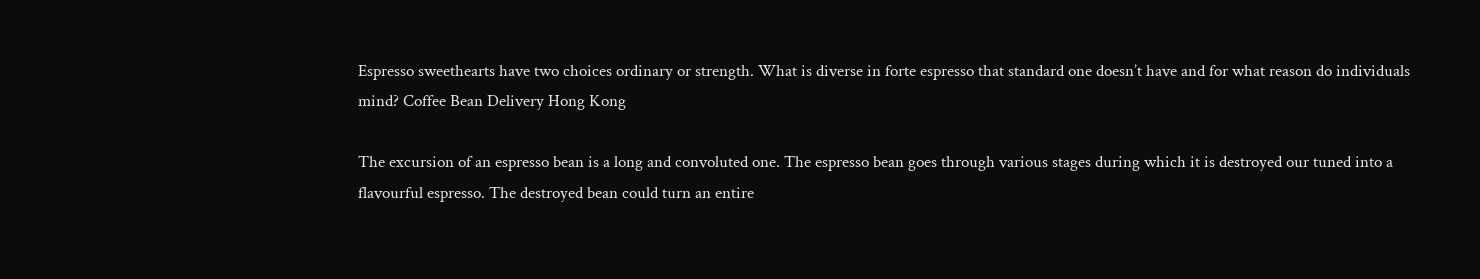Espresso sweethearts have two choices ordinary or strength. What is diverse in forte espresso that standard one doesn’t have and for what reason do individuals mind? Coffee Bean Delivery Hong Kong

The excursion of an espresso bean is a long and convoluted one. The espresso bean goes through various stages during which it is destroyed our tuned into a flavourful espresso. The destroyed bean could turn an entire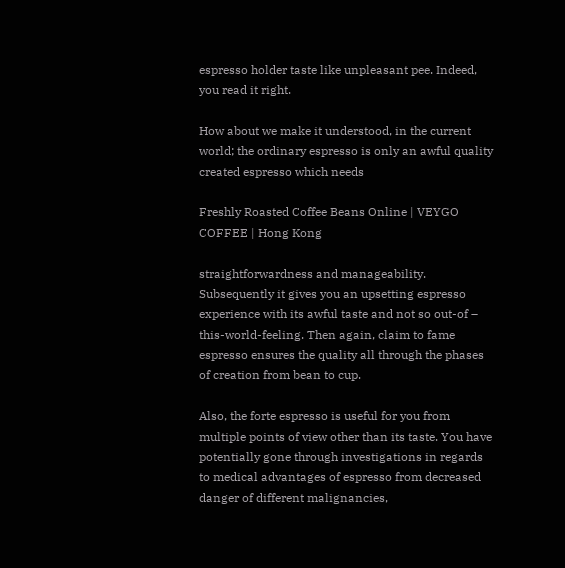espresso holder taste like unpleasant pee. Indeed, you read it right.

How about we make it understood, in the current world; the ordinary espresso is only an awful quality created espresso which needs

Freshly Roasted Coffee Beans Online | VEYGO COFFEE | Hong Kong

straightforwardness and manageability. Subsequently it gives you an upsetting espresso experience with its awful taste and not so out-of – this-world-feeling. Then again, claim to fame espresso ensures the quality all through the phases of creation from bean to cup.

Also, the forte espresso is useful for you from multiple points of view other than its taste. You have potentially gone through investigations in regards to medical advantages of espresso from decreased danger of different malignancies,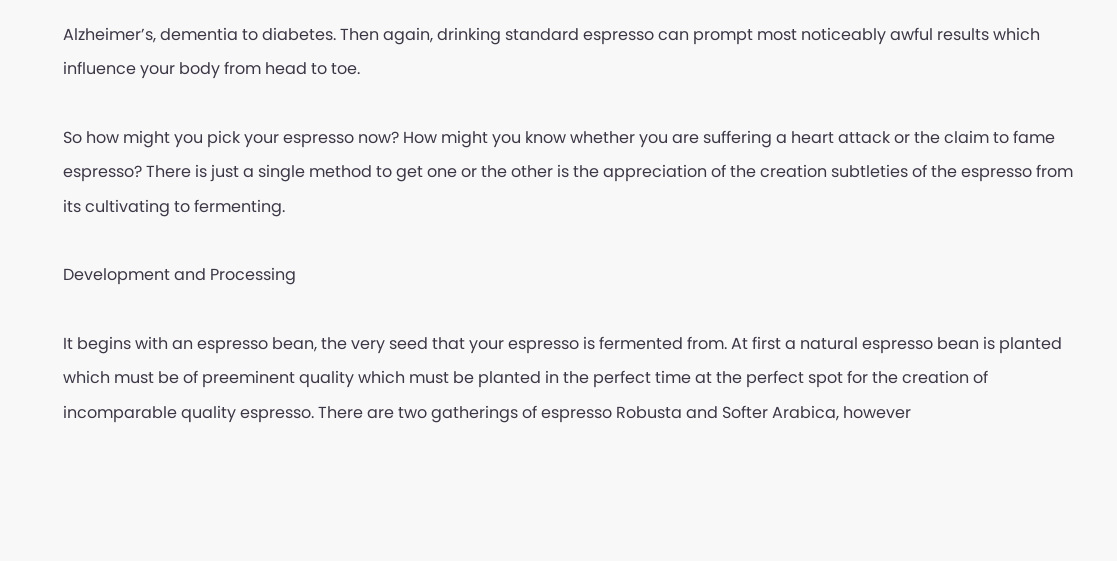Alzheimer’s, dementia to diabetes. Then again, drinking standard espresso can prompt most noticeably awful results which influence your body from head to toe.

So how might you pick your espresso now? How might you know whether you are suffering a heart attack or the claim to fame espresso? There is just a single method to get one or the other is the appreciation of the creation subtleties of the espresso from its cultivating to fermenting.

Development and Processing

It begins with an espresso bean, the very seed that your espresso is fermented from. At first a natural espresso bean is planted which must be of preeminent quality which must be planted in the perfect time at the perfect spot for the creation of incomparable quality espresso. There are two gatherings of espresso Robusta and Softer Arabica, however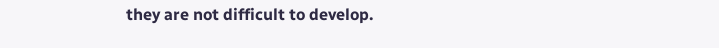they are not difficult to develop.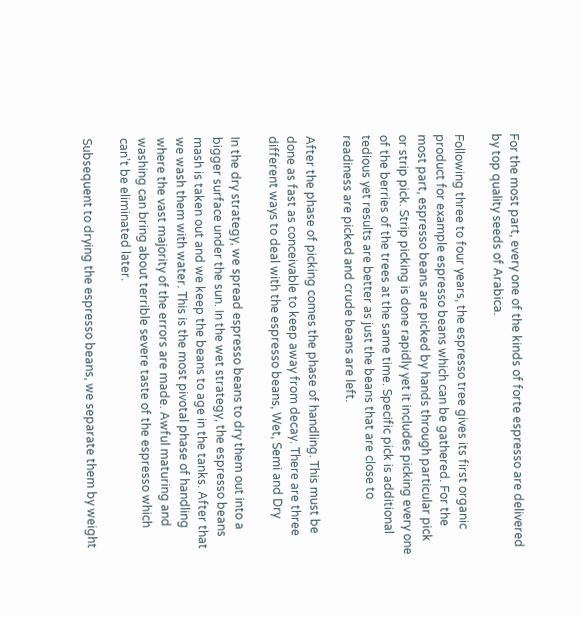For the most part, every one of the kinds of forte espresso are delivered by top quality seeds of Arabica.

Following three to four years, the espresso tree gives its first organic product for example espresso beans which can be gathered. For the most part, espresso beans are picked by hands through particular pick or strip pick. Strip picking is done rapidly yet it includes picking every one of the berries of the trees at the same time. Specific pick is additional tedious yet results are better as just the beans that are close to readiness are picked and crude beans are left.

After the phase of picking comes the phase of handling. This must be done as fast as conceivable to keep away from decay. There are three different ways to deal with the espresso beans, Wet, Semi and Dry

In the dry strategy, we spread espresso beans to dry them out into a bigger surface under the sun. In the wet strategy, the espresso beans mash is taken out and we keep the beans to age in the tanks. After that we wash them with water. This is the most pivotal phase of handling where the vast majority of the errors are made. Awful maturing and washing can bring about terrible severe taste of the espresso which can’t be eliminated later.

Subsequent to drying the espresso beans, we separate them by weight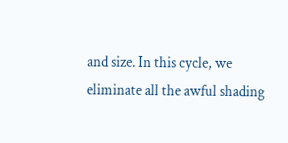and size. In this cycle, we eliminate all the awful shading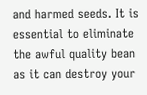and harmed seeds. It is essential to eliminate the awful quality bean as it can destroy your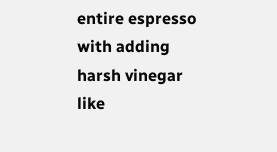entire espresso with adding harsh vinegar like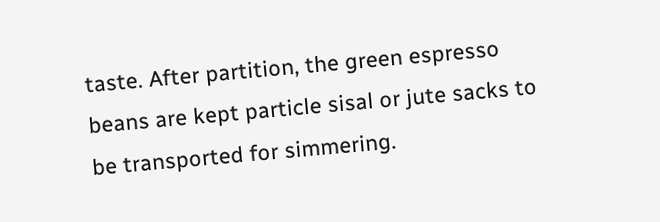taste. After partition, the green espresso beans are kept particle sisal or jute sacks to be transported for simmering.